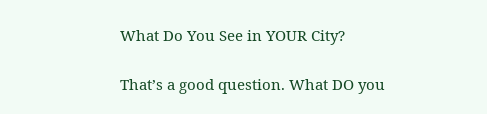What Do You See in YOUR City?

That’s a good question. What DO you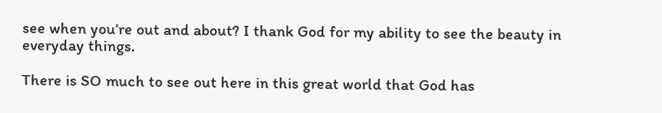see when you’re out and about? I thank God for my ability to see the beauty in everyday things.

There is SO much to see out here in this great world that God has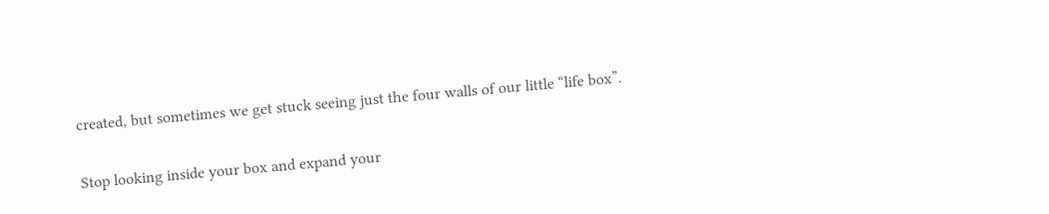created, but sometimes we get stuck seeing just the four walls of our little “life box”.

Stop looking inside your box and expand your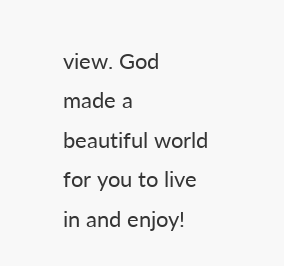view. God made a beautiful world for you to live in and enjoy!